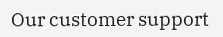Our customer support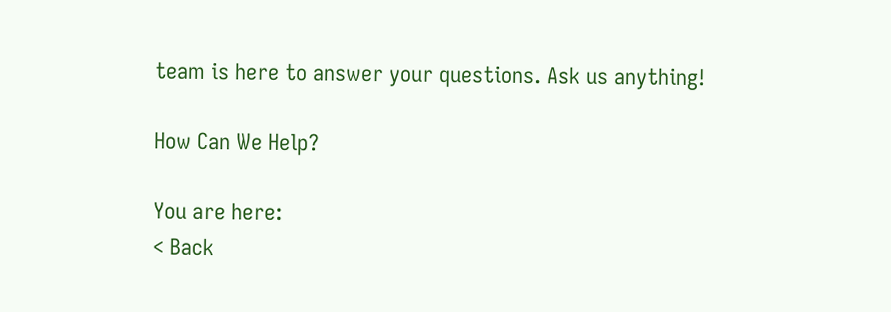team is here to answer your questions. Ask us anything!

How Can We Help?

You are here:
< Back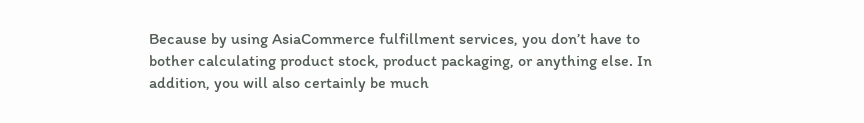Because by using AsiaCommerce fulfillment services, you don’t have to bother calculating product stock, product packaging, or anything else. In addition, you will also certainly be much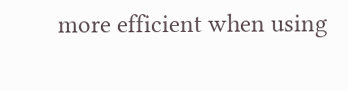more efficient when using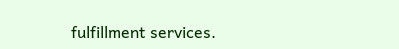fulfillment services.